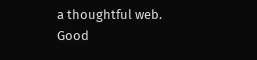a thoughtful web.
Good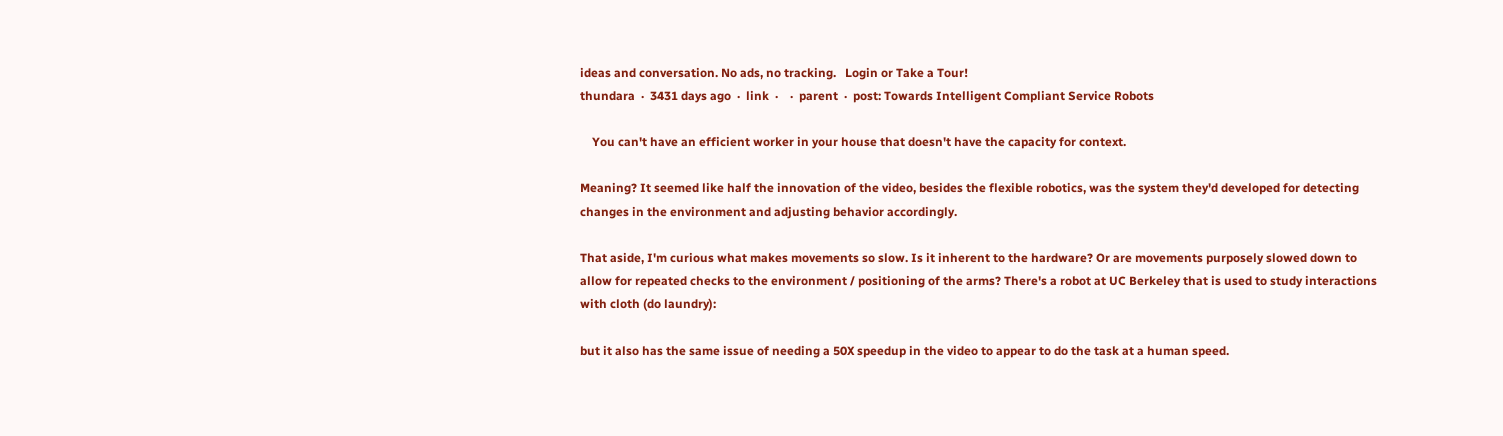ideas and conversation. No ads, no tracking.   Login or Take a Tour!
thundara  ·  3431 days ago  ·  link  ·    ·  parent  ·  post: Towards Intelligent Compliant Service Robots

    You can't have an efficient worker in your house that doesn't have the capacity for context.

Meaning? It seemed like half the innovation of the video, besides the flexible robotics, was the system they'd developed for detecting changes in the environment and adjusting behavior accordingly.

That aside, I'm curious what makes movements so slow. Is it inherent to the hardware? Or are movements purposely slowed down to allow for repeated checks to the environment / positioning of the arms? There's a robot at UC Berkeley that is used to study interactions with cloth (do laundry):

but it also has the same issue of needing a 50X speedup in the video to appear to do the task at a human speed.